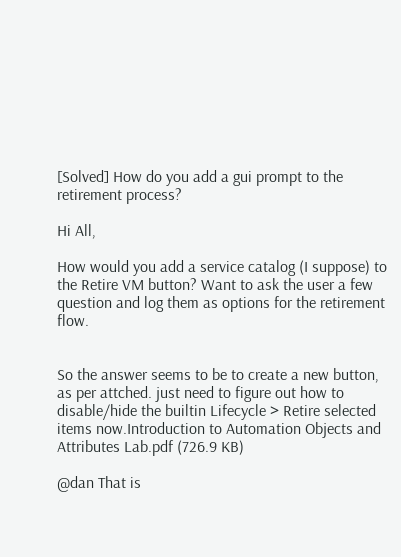[Solved] How do you add a gui prompt to the retirement process?

Hi All,

How would you add a service catalog (I suppose) to the Retire VM button? Want to ask the user a few question and log them as options for the retirement flow.


So the answer seems to be to create a new button, as per attched. just need to figure out how to disable/hide the builtin Lifecycle > Retire selected items now.Introduction to Automation Objects and Attributes Lab.pdf (726.9 KB)

@dan That is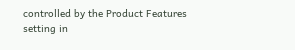controlled by the Product Features setting in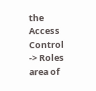the Access Control -> Roles area of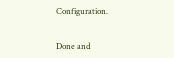Configuration.


Done and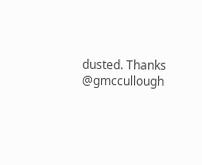dusted. Thanks @gmccullough